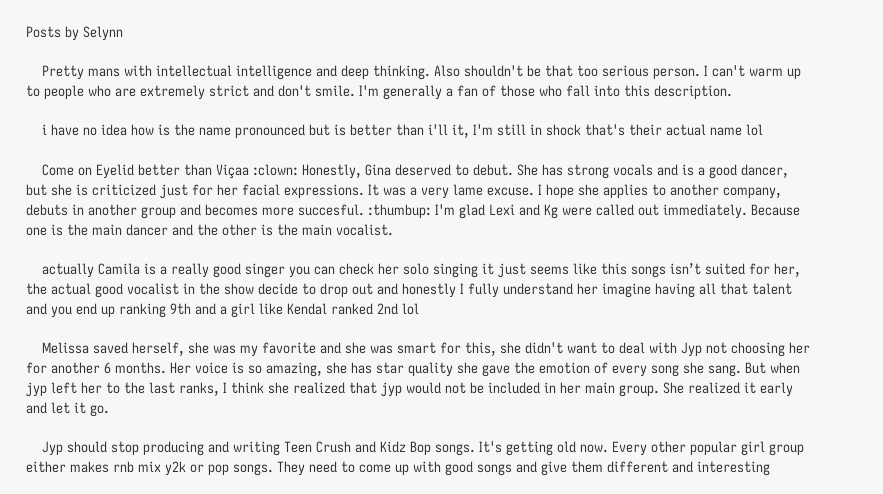Posts by Selynn

    Pretty mans with intellectual intelligence and deep thinking. Also shouldn't be that too serious person. I can't warm up to people who are extremely strict and don't smile. I'm generally a fan of those who fall into this description.

    i have no idea how is the name pronounced but is better than i'll it, I'm still in shock that's their actual name lol

    Come on Eyelid better than Viçaa :clown: Honestly, Gina deserved to debut. She has strong vocals and is a good dancer, but she is criticized just for her facial expressions. It was a very lame excuse. I hope she applies to another company, debuts in another group and becomes more succesful. :thumbup: I'm glad Lexi and Kg were called out immediately. Because one is the main dancer and the other is the main vocalist.

    actually Camila is a really good singer you can check her solo singing it just seems like this songs isn’t suited for her, the actual good vocalist in the show decide to drop out and honestly I fully understand her imagine having all that talent and you end up ranking 9th and a girl like Kendal ranked 2nd lol

    Melissa saved herself, she was my favorite and she was smart for this, she didn't want to deal with Jyp not choosing her for another 6 months. Her voice is so amazing, she has star quality she gave the emotion of every song she sang. But when jyp left her to the last ranks, I think she realized that jyp would not be included in her main group. She realized it early and let it go.

    Jyp should stop producing and writing Teen Crush and Kidz Bop songs. It's getting old now. Every other popular girl group either makes rnb mix y2k or pop songs. They need to come up with good songs and give them different and interesting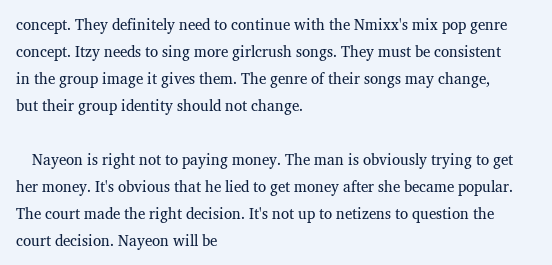concept. They definitely need to continue with the Nmixx's mix pop genre concept. Itzy needs to sing more girlcrush songs. They must be consistent in the group image it gives them. The genre of their songs may change, but their group identity should not change.

    Nayeon is right not to paying money. The man is obviously trying to get her money. It's obvious that he lied to get money after she became popular. The court made the right decision. It's not up to netizens to question the court decision. Nayeon will be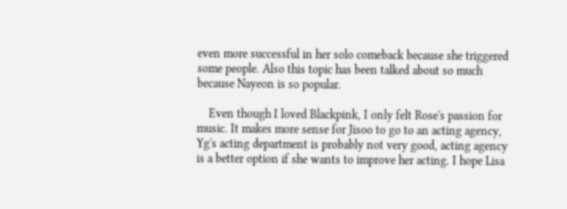even more successful in her solo comeback because she triggered some people. Also this topic has been talked about so much because Nayeon is so popular.

    Even though I loved Blackpink, I only felt Rose's passion for music. It makes more sense for Jisoo to go to an acting agency, Yg's acting department is probably not very good, acting agency is a better option if she wants to improve her acting. I hope Lisa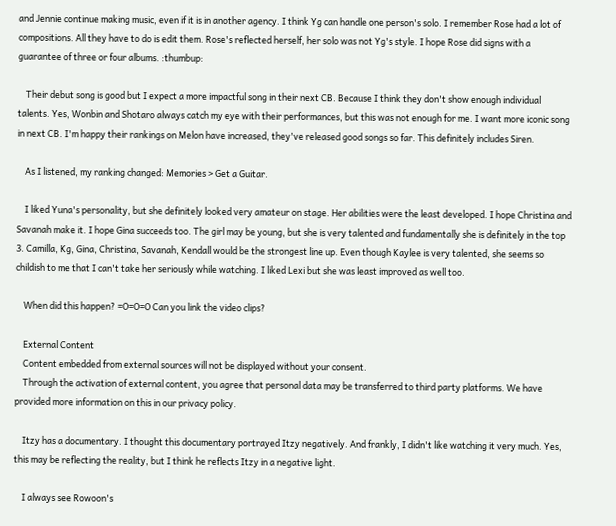and Jennie continue making music, even if it is in another agency. I think Yg can handle one person's solo. I remember Rose had a lot of compositions. All they have to do is edit them. Rose's reflected herself, her solo was not Yg's style. I hope Rose did signs with a guarantee of three or four albums. :thumbup:

    Their debut song is good but I expect a more impactful song in their next CB. Because I think they don't show enough individual talents. Yes, Wonbin and Shotaro always catch my eye with their performances, but this was not enough for me. I want more iconic song in next CB. I'm happy their rankings on Melon have increased, they've released good songs so far. This definitely includes Siren.

    As I listened, my ranking changed: Memories > Get a Guitar.

    I liked Yuna's personality, but she definitely looked very amateur on stage. Her abilities were the least developed. I hope Christina and Savanah make it. I hope Gina succeeds too. The girl may be young, but she is very talented and fundamentally she is definitely in the top 3. Camilla, Kg, Gina, Christina, Savanah, Kendall would be the strongest line up. Even though Kaylee is very talented, she seems so childish to me that I can't take her seriously while watching. I liked Lexi but she was least improved as well too.

    When did this happen? =O=O=O Can you link the video clips?

    External Content
    Content embedded from external sources will not be displayed without your consent.
    Through the activation of external content, you agree that personal data may be transferred to third party platforms. We have provided more information on this in our privacy policy.

    Itzy has a documentary. I thought this documentary portrayed Itzy negatively. And frankly, I didn't like watching it very much. Yes, this may be reflecting the reality, but I think he reflects Itzy in a negative light.

    I always see Rowoon's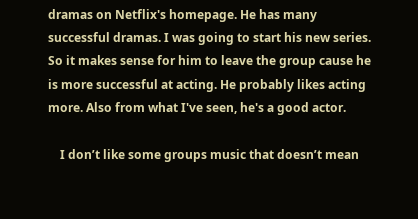dramas on Netflix's homepage. He has many successful dramas. I was going to start his new series. So it makes sense for him to leave the group cause he is more successful at acting. He probably likes acting more. Also from what I've seen, he's a good actor.

    I don’t like some groups music that doesn’t mean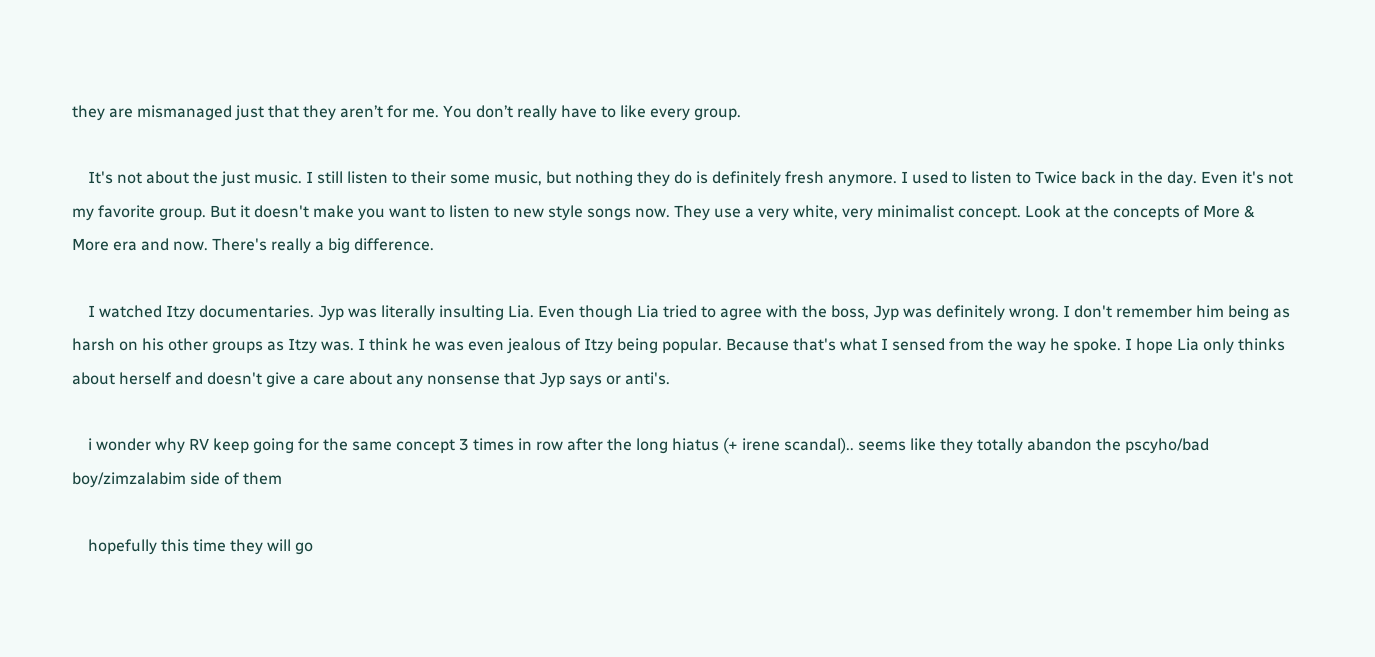they are mismanaged just that they aren’t for me. You don’t really have to like every group.

    It's not about the just music. I still listen to their some music, but nothing they do is definitely fresh anymore. I used to listen to Twice back in the day. Even it's not my favorite group. But it doesn't make you want to listen to new style songs now. They use a very white, very minimalist concept. Look at the concepts of More & More era and now. There's really a big difference.

    I watched Itzy documentaries. Jyp was literally insulting Lia. Even though Lia tried to agree with the boss, Jyp was definitely wrong. I don't remember him being as harsh on his other groups as Itzy was. I think he was even jealous of Itzy being popular. Because that's what I sensed from the way he spoke. I hope Lia only thinks about herself and doesn't give a care about any nonsense that Jyp says or anti's.

    i wonder why RV keep going for the same concept 3 times in row after the long hiatus (+ irene scandal).. seems like they totally abandon the pscyho/bad boy/zimzalabim side of them

    hopefully this time they will go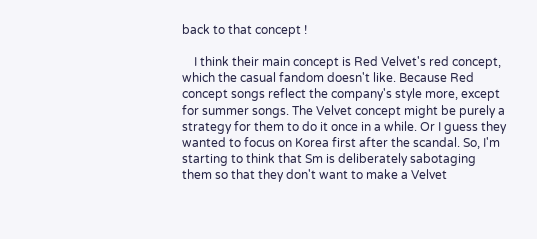back to that concept !

    I think their main concept is Red Velvet's red concept, which the casual fandom doesn't like. Because Red concept songs reflect the company's style more, except for summer songs. The Velvet concept might be purely a strategy for them to do it once in a while. Or I guess they wanted to focus on Korea first after the scandal. So, I'm starting to think that Sm is deliberately sabotaging them so that they don't want to make a Velvet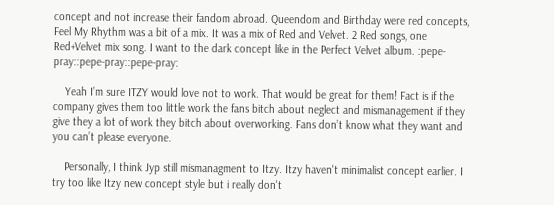concept and not increase their fandom abroad. Queendom and Birthday were red concepts, Feel My Rhythm was a bit of a mix. It was a mix of Red and Velvet. 2 Red songs, one Red+Velvet mix song. I want to the dark concept like in the Perfect Velvet album. :pepe-pray::pepe-pray::pepe-pray:

    Yeah I’m sure ITZY would love not to work. That would be great for them! Fact is if the company gives them too little work the fans bitch about neglect and mismanagement if they give they a lot of work they bitch about overworking. Fans don’t know what they want and you can’t please everyone.

    Personally, I think Jyp still mismanagment to Itzy. Itzy haven't minimalist concept earlier. I try too like Itzy new concept style but i really don't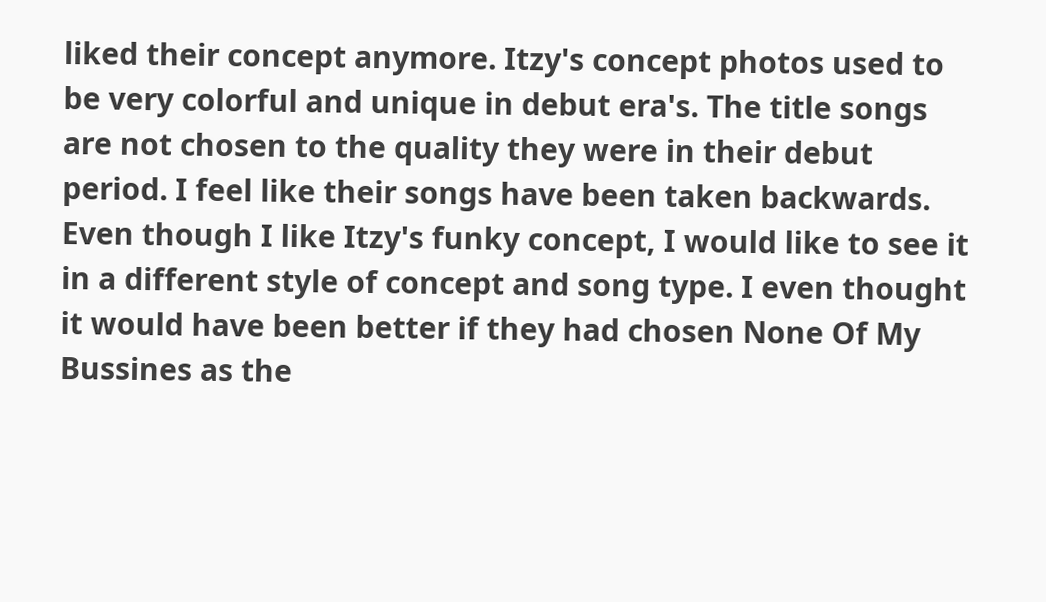liked their concept anymore. Itzy's concept photos used to be very colorful and unique in debut era's. The title songs are not chosen to the quality they were in their debut period. I feel like their songs have been taken backwards. Even though I like Itzy's funky concept, I would like to see it in a different style of concept and song type. I even thought it would have been better if they had chosen None Of My Bussines as the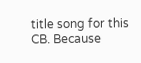title song for this CB. Because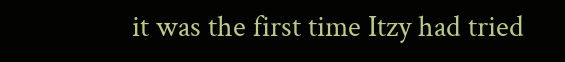it was the first time Itzy had tried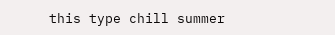this type chill summer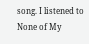song. I listened to None of My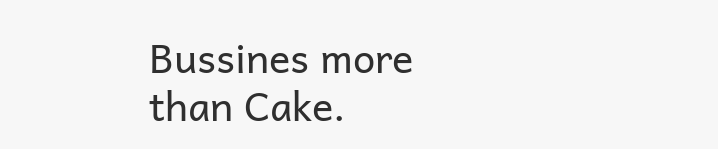Bussines more than Cake.